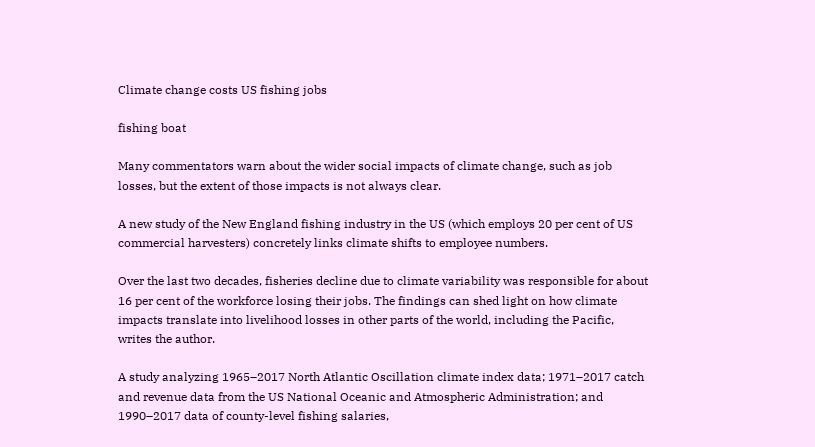Climate change costs US fishing jobs

fishing boat

Many commentators warn about the wider social impacts of climate change, such as job losses, but the extent of those impacts is not always clear.

A new study of the New England fishing industry in the US (which employs 20 per cent of US commercial harvesters) concretely links climate shifts to employee numbers.

Over the last two decades, fisheries decline due to climate variability was responsible for about 16 per cent of the workforce losing their jobs. The findings can shed light on how climate impacts translate into livelihood losses in other parts of the world, including the Pacific, writes the author.

A study analyzing 1965–2017 North Atlantic Oscillation climate index data; 1971–2017 catch and revenue data from the US National Oceanic and Atmospheric Administration; and 1990–2017 data of county-level fishing salaries,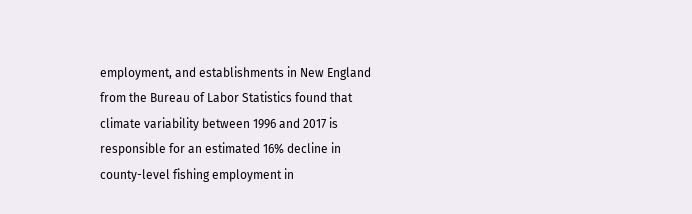employment, and establishments in New England from the Bureau of Labor Statistics found that climate variability between 1996 and 2017 is responsible for an estimated 16% decline in county-level fishing employment in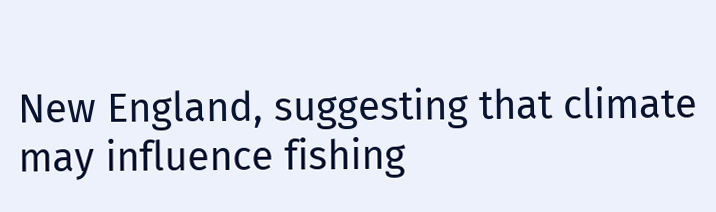New England, suggesting that climate may influence fishing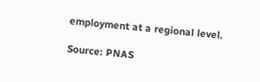employment at a regional level.

Source: PNAS